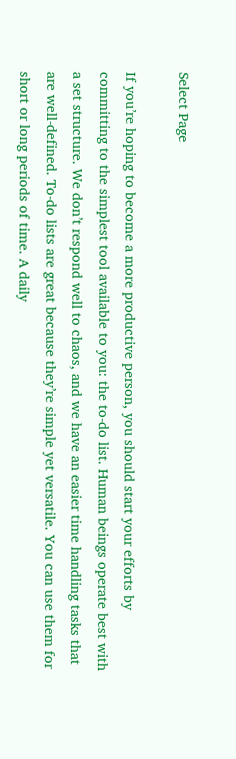Select Page

If you’re hoping to become a more productive person, you should start your efforts by committing to the simplest tool available to you: the to-do list. Human beings operate best with a set structure. We don’t respond well to chaos, and we have an easier time handling tasks that are well-defined. To-do lists are great because they’re simple yet versatile. You can use them for short or long periods of time. A daily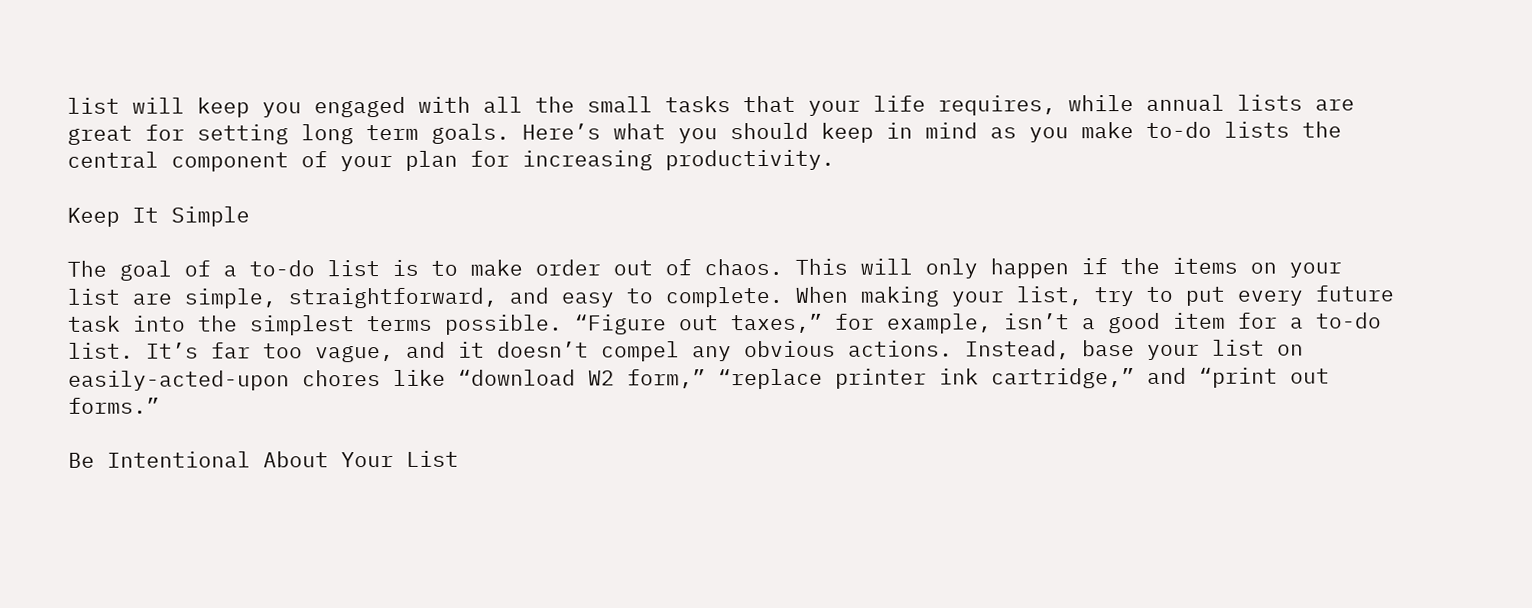list will keep you engaged with all the small tasks that your life requires, while annual lists are great for setting long term goals. Here’s what you should keep in mind as you make to-do lists the central component of your plan for increasing productivity.

Keep It Simple

The goal of a to-do list is to make order out of chaos. This will only happen if the items on your list are simple, straightforward, and easy to complete. When making your list, try to put every future task into the simplest terms possible. “Figure out taxes,” for example, isn’t a good item for a to-do list. It’s far too vague, and it doesn’t compel any obvious actions. Instead, base your list on easily-acted-upon chores like “download W2 form,” “replace printer ink cartridge,” and “print out forms.”

Be Intentional About Your List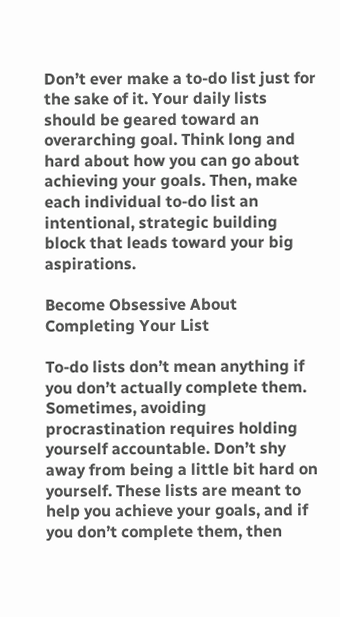Don’t ever make a to-do list just for the sake of it. Your daily lists should be geared toward an overarching goal. Think long and hard about how you can go about achieving your goals. Then, make each individual to-do list an intentional, strategic building block that leads toward your big aspirations.

Become Obsessive About Completing Your List

To-do lists don’t mean anything if you don’t actually complete them. Sometimes, avoiding procrastination requires holding yourself accountable. Don’t shy away from being a little bit hard on yourself. These lists are meant to help you achieve your goals, and if you don’t complete them, then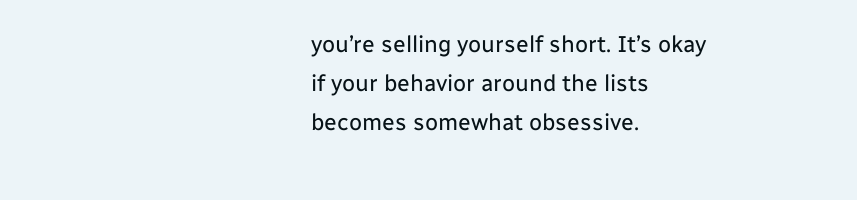you’re selling yourself short. It’s okay if your behavior around the lists becomes somewhat obsessive.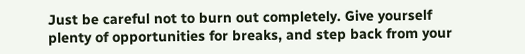Just be careful not to burn out completely. Give yourself plenty of opportunities for breaks, and step back from your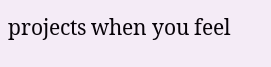projects when you feel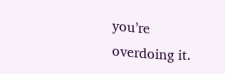you’re overdoing it.